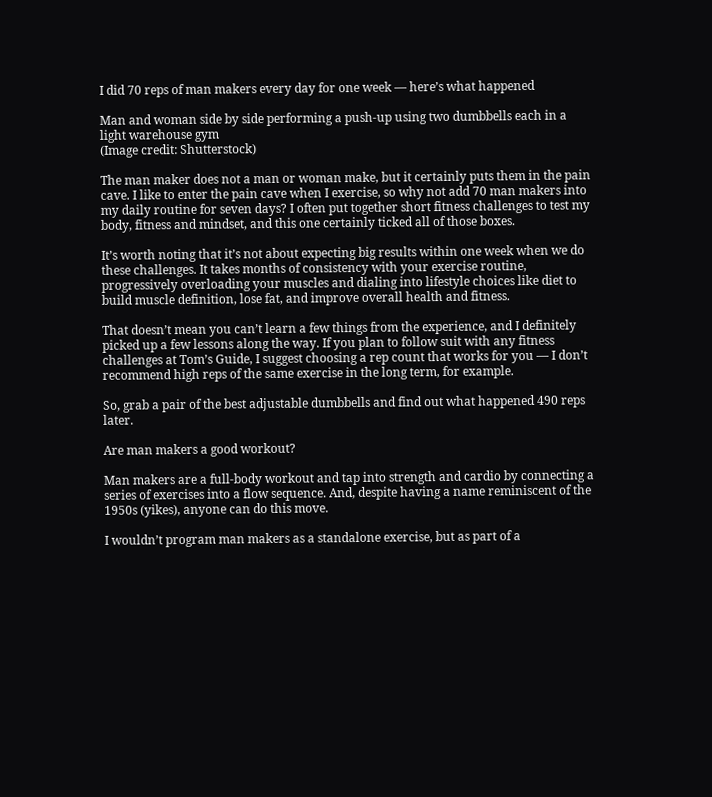I did 70 reps of man makers every day for one week — here’s what happened

Man and woman side by side performing a push-up using two dumbbells each in a light warehouse gym
(Image credit: Shutterstock)

The man maker does not a man or woman make, but it certainly puts them in the pain cave. I like to enter the pain cave when I exercise, so why not add 70 man makers into my daily routine for seven days? I often put together short fitness challenges to test my body, fitness and mindset, and this one certainly ticked all of those boxes.

It’s worth noting that it’s not about expecting big results within one week when we do these challenges. It takes months of consistency with your exercise routine, progressively overloading your muscles and dialing into lifestyle choices like diet to build muscle definition, lose fat, and improve overall health and fitness.

That doesn’t mean you can’t learn a few things from the experience, and I definitely picked up a few lessons along the way. If you plan to follow suit with any fitness challenges at Tom’s Guide, I suggest choosing a rep count that works for you — I don’t recommend high reps of the same exercise in the long term, for example.

So, grab a pair of the best adjustable dumbbells and find out what happened 490 reps later.

Are man makers a good workout?

Man makers are a full-body workout and tap into strength and cardio by connecting a series of exercises into a flow sequence. And, despite having a name reminiscent of the 1950s (yikes), anyone can do this move.

I wouldn’t program man makers as a standalone exercise, but as part of a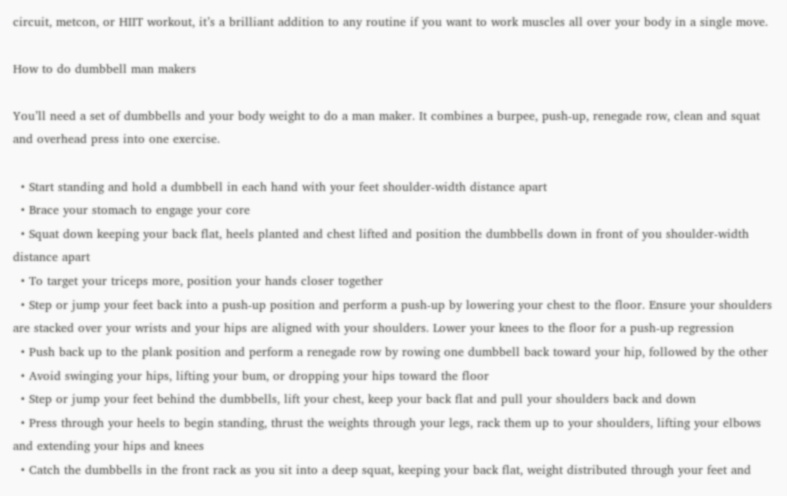circuit, metcon, or HIIT workout, it’s a brilliant addition to any routine if you want to work muscles all over your body in a single move.

How to do dumbbell man makers

You’ll need a set of dumbbells and your body weight to do a man maker. It combines a burpee, push-up, renegade row, clean and squat and overhead press into one exercise.

  • Start standing and hold a dumbbell in each hand with your feet shoulder-width distance apart
  • Brace your stomach to engage your core
  • Squat down keeping your back flat, heels planted and chest lifted and position the dumbbells down in front of you shoulder-width distance apart
  • To target your triceps more, position your hands closer together
  • Step or jump your feet back into a push-up position and perform a push-up by lowering your chest to the floor. Ensure your shoulders are stacked over your wrists and your hips are aligned with your shoulders. Lower your knees to the floor for a push-up regression
  • Push back up to the plank position and perform a renegade row by rowing one dumbbell back toward your hip, followed by the other
  • Avoid swinging your hips, lifting your bum, or dropping your hips toward the floor
  • Step or jump your feet behind the dumbbells, lift your chest, keep your back flat and pull your shoulders back and down
  • Press through your heels to begin standing, thrust the weights through your legs, rack them up to your shoulders, lifting your elbows and extending your hips and knees
  • Catch the dumbbells in the front rack as you sit into a deep squat, keeping your back flat, weight distributed through your feet and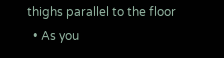thighs parallel to the floor
  • As you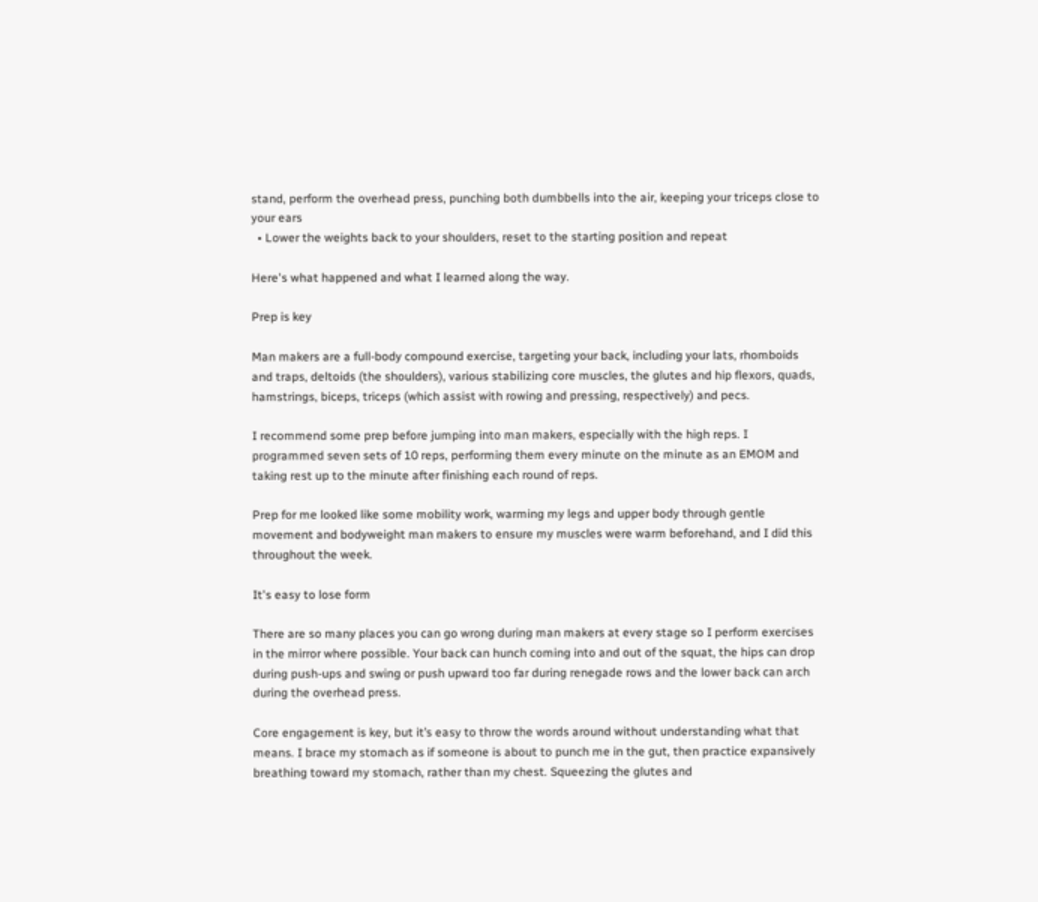stand, perform the overhead press, punching both dumbbells into the air, keeping your triceps close to your ears
  • Lower the weights back to your shoulders, reset to the starting position and repeat

Here's what happened and what I learned along the way.

Prep is key

Man makers are a full-body compound exercise, targeting your back, including your lats, rhomboids and traps, deltoids (the shoulders), various stabilizing core muscles, the glutes and hip flexors, quads, hamstrings, biceps, triceps (which assist with rowing and pressing, respectively) and pecs.

I recommend some prep before jumping into man makers, especially with the high reps. I programmed seven sets of 10 reps, performing them every minute on the minute as an EMOM and taking rest up to the minute after finishing each round of reps.

Prep for me looked like some mobility work, warming my legs and upper body through gentle movement and bodyweight man makers to ensure my muscles were warm beforehand, and I did this throughout the week.

It's easy to lose form

There are so many places you can go wrong during man makers at every stage so I perform exercises in the mirror where possible. Your back can hunch coming into and out of the squat, the hips can drop during push-ups and swing or push upward too far during renegade rows and the lower back can arch during the overhead press.

Core engagement is key, but it’s easy to throw the words around without understanding what that means. I brace my stomach as if someone is about to punch me in the gut, then practice expansively breathing toward my stomach, rather than my chest. Squeezing the glutes and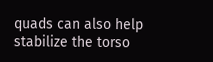quads can also help stabilize the torso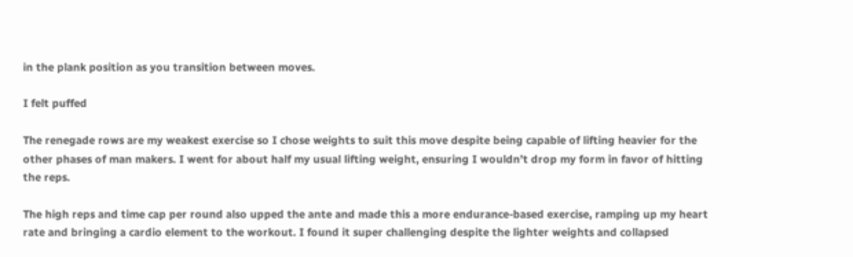in the plank position as you transition between moves.

I felt puffed

The renegade rows are my weakest exercise so I chose weights to suit this move despite being capable of lifting heavier for the other phases of man makers. I went for about half my usual lifting weight, ensuring I wouldn’t drop my form in favor of hitting the reps.

The high reps and time cap per round also upped the ante and made this a more endurance-based exercise, ramping up my heart rate and bringing a cardio element to the workout. I found it super challenging despite the lighter weights and collapsed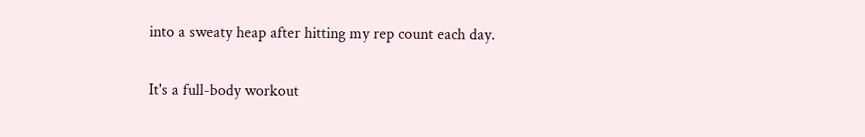into a sweaty heap after hitting my rep count each day.

It's a full-body workout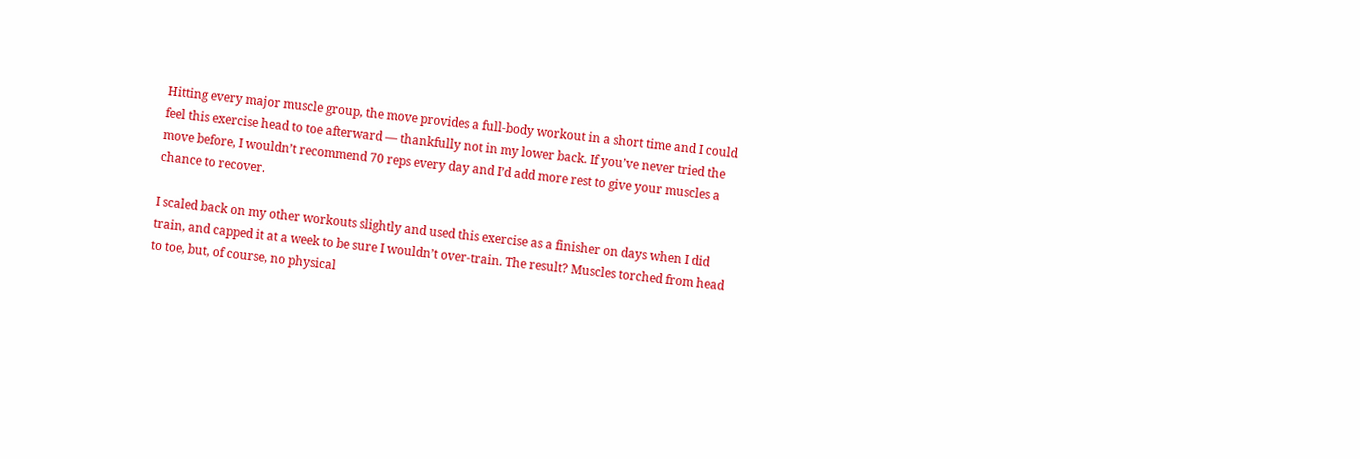Hitting every major muscle group, the move provides a full-body workout in a short time and I could feel this exercise head to toe afterward — thankfully not in my lower back. If you’ve never tried the move before, I wouldn’t recommend 70 reps every day and I’d add more rest to give your muscles a chance to recover.

I scaled back on my other workouts slightly and used this exercise as a finisher on days when I did train, and capped it at a week to be sure I wouldn’t over-train. The result? Muscles torched from head to toe, but, of course, no physical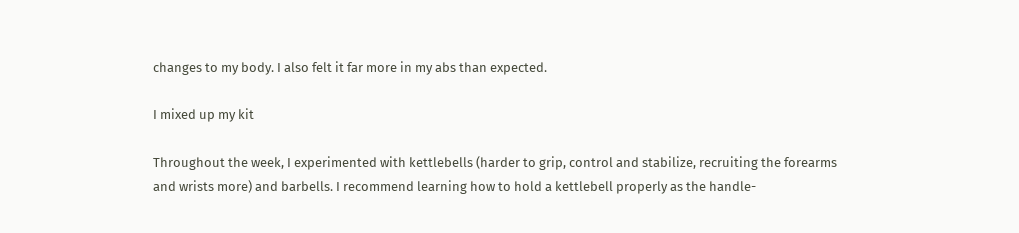changes to my body. I also felt it far more in my abs than expected.

I mixed up my kit

Throughout the week, I experimented with kettlebells (harder to grip, control and stabilize, recruiting the forearms and wrists more) and barbells. I recommend learning how to hold a kettlebell properly as the handle-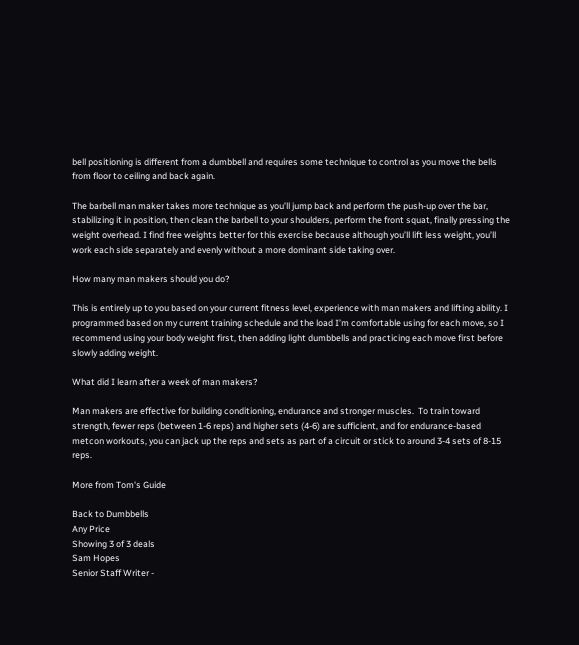bell positioning is different from a dumbbell and requires some technique to control as you move the bells from floor to ceiling and back again.

The barbell man maker takes more technique as you’ll jump back and perform the push-up over the bar, stabilizing it in position, then clean the barbell to your shoulders, perform the front squat, finally pressing the weight overhead. I find free weights better for this exercise because although you’ll lift less weight, you’ll work each side separately and evenly without a more dominant side taking over.

How many man makers should you do?

This is entirely up to you based on your current fitness level, experience with man makers and lifting ability. I programmed based on my current training schedule and the load I’m comfortable using for each move, so I recommend using your body weight first, then adding light dumbbells and practicing each move first before slowly adding weight.

What did I learn after a week of man makers?

Man makers are effective for building conditioning, endurance and stronger muscles.  To train toward strength, fewer reps (between 1-6 reps) and higher sets (4-6) are sufficient, and for endurance-based metcon workouts, you can jack up the reps and sets as part of a circuit or stick to around 3-4 sets of 8-15 reps.

More from Tom's Guide

Back to Dumbbells
Any Price
Showing 3 of 3 deals
Sam Hopes
Senior Staff Writer -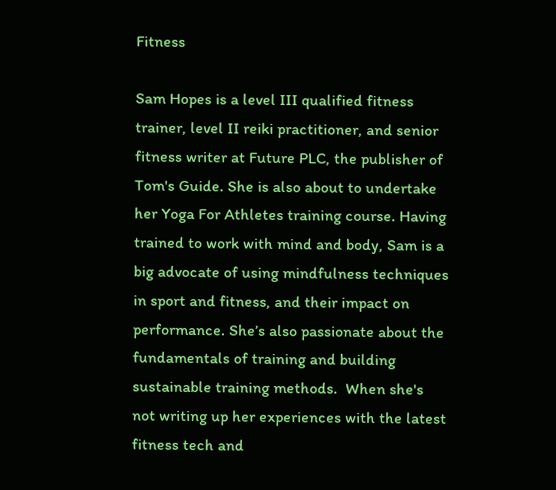Fitness

Sam Hopes is a level III qualified fitness trainer, level II reiki practitioner, and senior fitness writer at Future PLC, the publisher of Tom's Guide. She is also about to undertake her Yoga For Athletes training course. Having trained to work with mind and body, Sam is a big advocate of using mindfulness techniques in sport and fitness, and their impact on performance. She’s also passionate about the fundamentals of training and building sustainable training methods.  When she's not writing up her experiences with the latest fitness tech and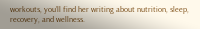workouts, you’ll find her writing about nutrition, sleep, recovery, and wellness.